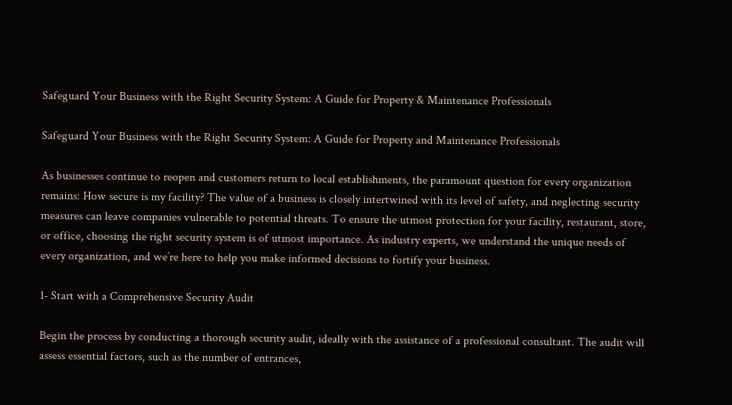Safeguard Your Business with the Right Security System: A Guide for Property & Maintenance Professionals

Safeguard Your Business with the Right Security System: A Guide for Property and Maintenance Professionals

As businesses continue to reopen and customers return to local establishments, the paramount question for every organization remains: How secure is my facility? The value of a business is closely intertwined with its level of safety, and neglecting security measures can leave companies vulnerable to potential threats. To ensure the utmost protection for your facility, restaurant, store, or office, choosing the right security system is of utmost importance. As industry experts, we understand the unique needs of every organization, and we’re here to help you make informed decisions to fortify your business.

1- Start with a Comprehensive Security Audit

Begin the process by conducting a thorough security audit, ideally with the assistance of a professional consultant. The audit will assess essential factors, such as the number of entrances,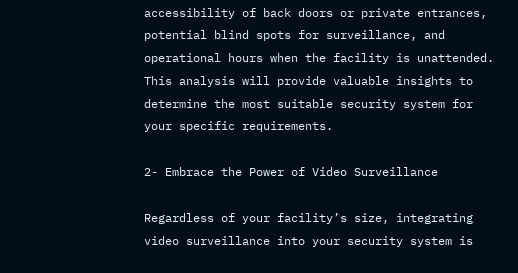accessibility of back doors or private entrances, potential blind spots for surveillance, and operational hours when the facility is unattended. This analysis will provide valuable insights to determine the most suitable security system for your specific requirements.

2- Embrace the Power of Video Surveillance

Regardless of your facility’s size, integrating video surveillance into your security system is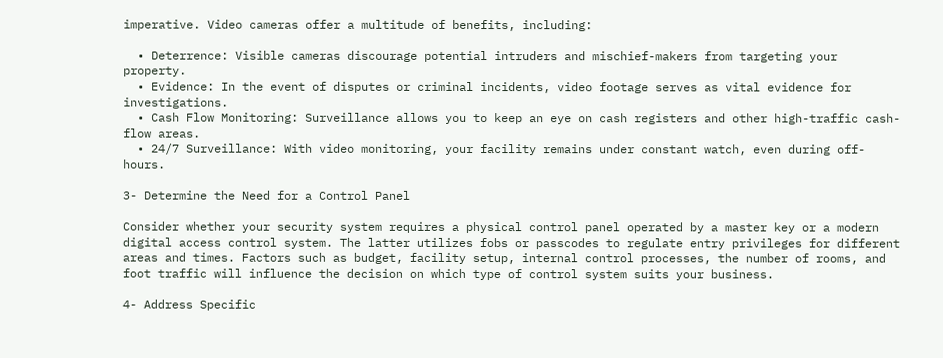imperative. Video cameras offer a multitude of benefits, including:

  • Deterrence: Visible cameras discourage potential intruders and mischief-makers from targeting your property.
  • Evidence: In the event of disputes or criminal incidents, video footage serves as vital evidence for investigations.
  • Cash Flow Monitoring: Surveillance allows you to keep an eye on cash registers and other high-traffic cash-flow areas.
  • 24/7 Surveillance: With video monitoring, your facility remains under constant watch, even during off-hours.

3- Determine the Need for a Control Panel

Consider whether your security system requires a physical control panel operated by a master key or a modern digital access control system. The latter utilizes fobs or passcodes to regulate entry privileges for different areas and times. Factors such as budget, facility setup, internal control processes, the number of rooms, and foot traffic will influence the decision on which type of control system suits your business.

4- Address Specific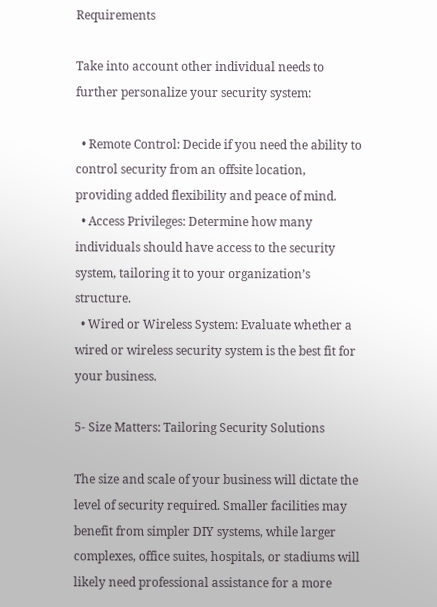Requirements

Take into account other individual needs to further personalize your security system:

  • Remote Control: Decide if you need the ability to control security from an offsite location, providing added flexibility and peace of mind.
  • Access Privileges: Determine how many individuals should have access to the security system, tailoring it to your organization’s structure.
  • Wired or Wireless System: Evaluate whether a wired or wireless security system is the best fit for your business.

5- Size Matters: Tailoring Security Solutions

The size and scale of your business will dictate the level of security required. Smaller facilities may benefit from simpler DIY systems, while larger complexes, office suites, hospitals, or stadiums will likely need professional assistance for a more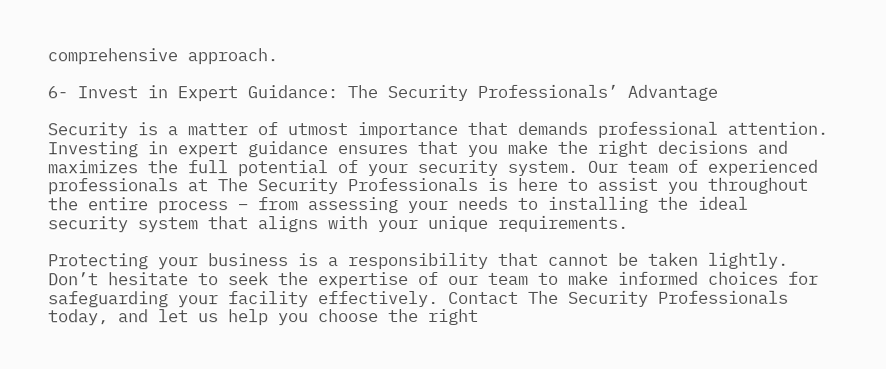comprehensive approach.

6- Invest in Expert Guidance: The Security Professionals’ Advantage

Security is a matter of utmost importance that demands professional attention. Investing in expert guidance ensures that you make the right decisions and maximizes the full potential of your security system. Our team of experienced professionals at The Security Professionals is here to assist you throughout the entire process – from assessing your needs to installing the ideal security system that aligns with your unique requirements.

Protecting your business is a responsibility that cannot be taken lightly. Don’t hesitate to seek the expertise of our team to make informed choices for safeguarding your facility effectively. Contact The Security Professionals today, and let us help you choose the right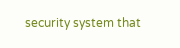security system that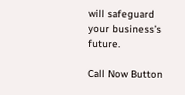will safeguard your business’s future.

Call Now Button